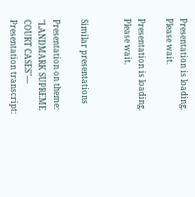Presentation is loading. Please wait.

Presentation is loading. Please wait.


Similar presentations

Presentation on theme: "LANDMARK SUPREME COURT CASES"— Presentation transcript: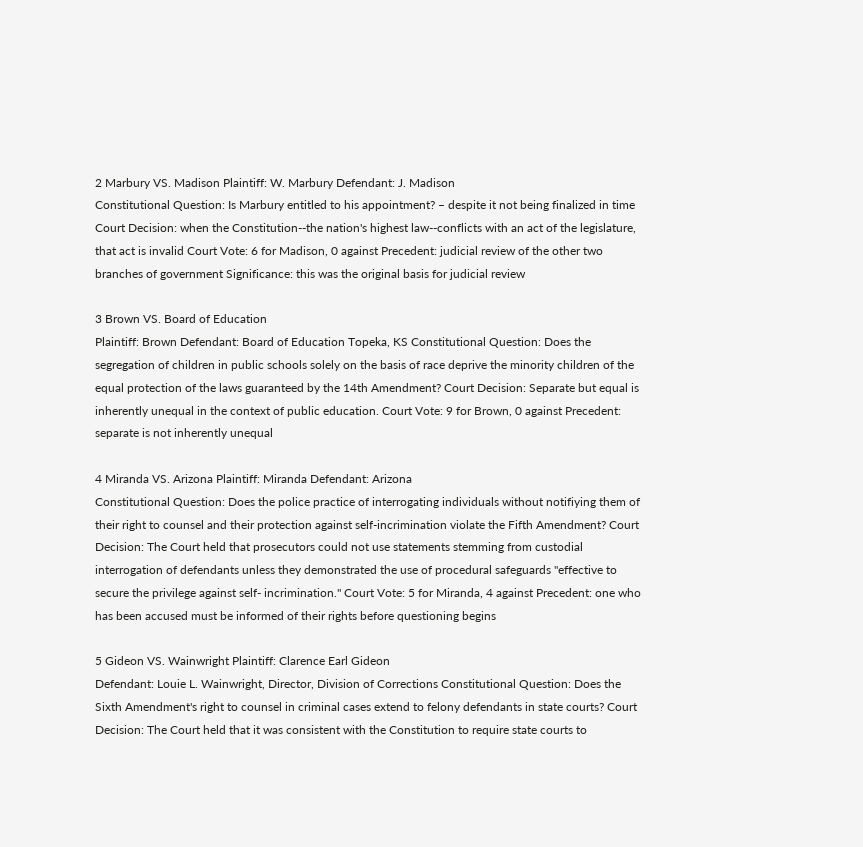2 Marbury VS. Madison Plaintiff: W. Marbury Defendant: J. Madison
Constitutional Question: Is Marbury entitled to his appointment? – despite it not being finalized in time Court Decision: when the Constitution--the nation's highest law--conflicts with an act of the legislature, that act is invalid Court Vote: 6 for Madison, 0 against Precedent: judicial review of the other two branches of government Significance: this was the original basis for judicial review

3 Brown VS. Board of Education
Plaintiff: Brown Defendant: Board of Education Topeka, KS Constitutional Question: Does the segregation of children in public schools solely on the basis of race deprive the minority children of the equal protection of the laws guaranteed by the 14th Amendment? Court Decision: Separate but equal is inherently unequal in the context of public education. Court Vote: 9 for Brown, 0 against Precedent: separate is not inherently unequal

4 Miranda VS. Arizona Plaintiff: Miranda Defendant: Arizona
Constitutional Question: Does the police practice of interrogating individuals without notifiying them of their right to counsel and their protection against self-incrimination violate the Fifth Amendment? Court Decision: The Court held that prosecutors could not use statements stemming from custodial interrogation of defendants unless they demonstrated the use of procedural safeguards "effective to secure the privilege against self- incrimination." Court Vote: 5 for Miranda, 4 against Precedent: one who has been accused must be informed of their rights before questioning begins

5 Gideon VS. Wainwright Plaintiff: Clarence Earl Gideon
Defendant: Louie L. Wainwright, Director, Division of Corrections Constitutional Question: Does the Sixth Amendment's right to counsel in criminal cases extend to felony defendants in state courts? Court Decision: The Court held that it was consistent with the Constitution to require state courts to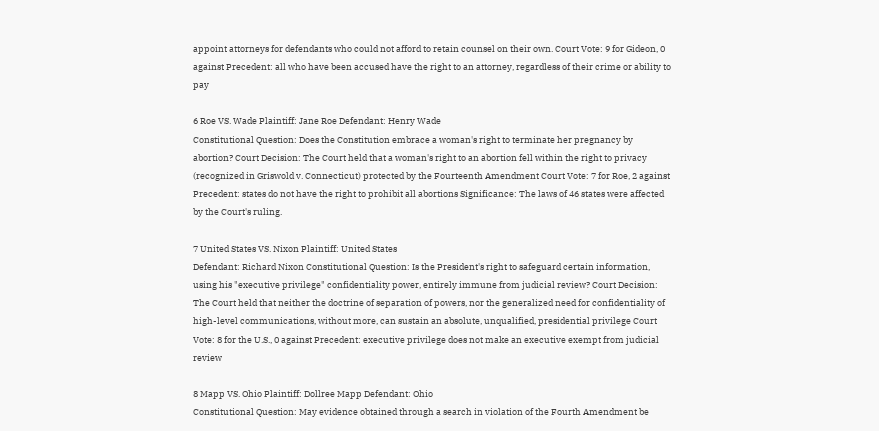appoint attorneys for defendants who could not afford to retain counsel on their own. Court Vote: 9 for Gideon, 0 against Precedent: all who have been accused have the right to an attorney, regardless of their crime or ability to pay

6 Roe VS. Wade Plaintiff: Jane Roe Defendant: Henry Wade
Constitutional Question: Does the Constitution embrace a woman's right to terminate her pregnancy by abortion? Court Decision: The Court held that a woman's right to an abortion fell within the right to privacy (recognized in Griswold v. Connecticut) protected by the Fourteenth Amendment Court Vote: 7 for Roe, 2 against Precedent: states do not have the right to prohibit all abortions Significance: The laws of 46 states were affected by the Court's ruling.

7 United States VS. Nixon Plaintiff: United States
Defendant: Richard Nixon Constitutional Question: Is the President's right to safeguard certain information, using his "executive privilege" confidentiality power, entirely immune from judicial review? Court Decision: The Court held that neither the doctrine of separation of powers, nor the generalized need for confidentiality of high-level communications, without more, can sustain an absolute, unqualified, presidential privilege Court Vote: 8 for the U.S., 0 against Precedent: executive privilege does not make an executive exempt from judicial review

8 Mapp VS. Ohio Plaintiff: Dollree Mapp Defendant: Ohio
Constitutional Question: May evidence obtained through a search in violation of the Fourth Amendment be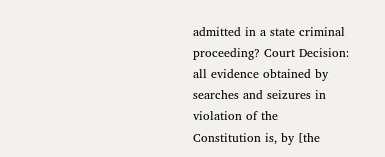admitted in a state criminal proceeding? Court Decision: all evidence obtained by searches and seizures in violation of the Constitution is, by [the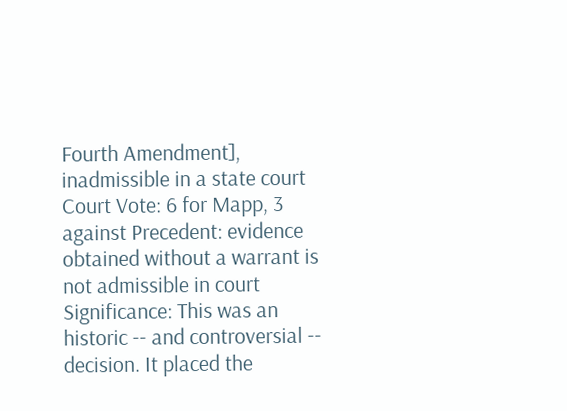Fourth Amendment], inadmissible in a state court Court Vote: 6 for Mapp, 3 against Precedent: evidence obtained without a warrant is not admissible in court Significance: This was an historic -- and controversial -- decision. It placed the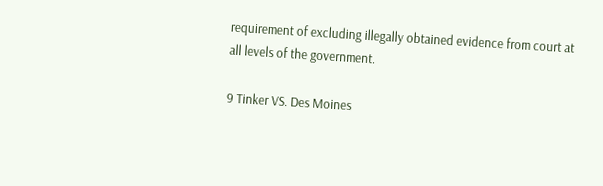requirement of excluding illegally obtained evidence from court at all levels of the government.

9 Tinker VS. Des Moines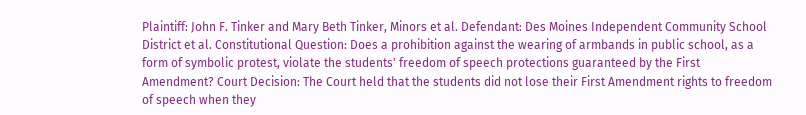Plaintiff: John F. Tinker and Mary Beth Tinker, Minors et al. Defendant: Des Moines Independent Community School District et al. Constitutional Question: Does a prohibition against the wearing of armbands in public school, as a form of symbolic protest, violate the students' freedom of speech protections guaranteed by the First Amendment? Court Decision: The Court held that the students did not lose their First Amendment rights to freedom of speech when they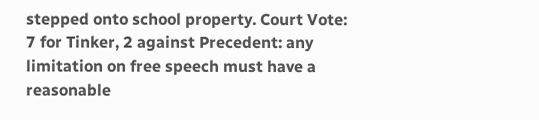stepped onto school property. Court Vote: 7 for Tinker, 2 against Precedent: any limitation on free speech must have a reasonable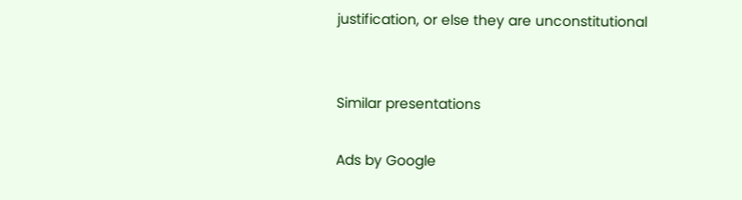justification, or else they are unconstitutional


Similar presentations

Ads by Google